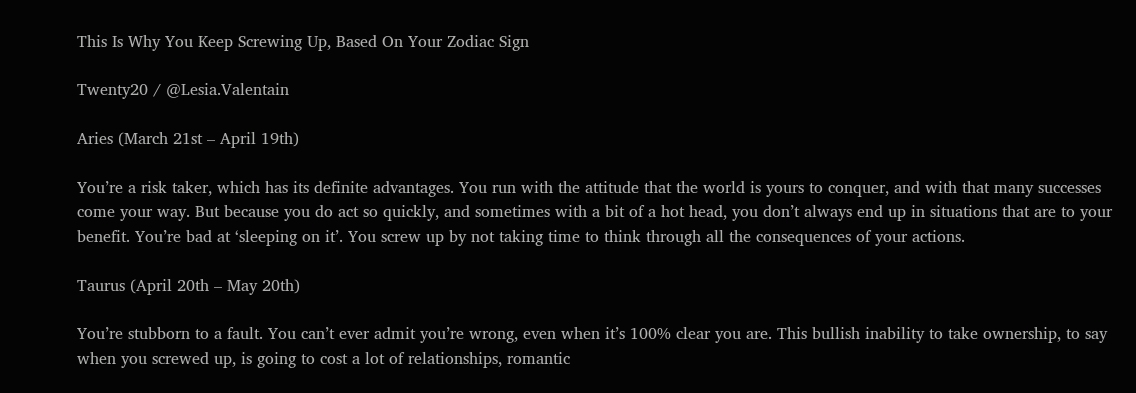This Is Why You Keep Screwing Up, Based On Your Zodiac Sign

Twenty20 / @Lesia.Valentain

Aries (March 21st – April 19th)

You’re a risk taker, which has its definite advantages. You run with the attitude that the world is yours to conquer, and with that many successes come your way. But because you do act so quickly, and sometimes with a bit of a hot head, you don’t always end up in situations that are to your benefit. You’re bad at ‘sleeping on it’. You screw up by not taking time to think through all the consequences of your actions.

Taurus (April 20th – May 20th)

You’re stubborn to a fault. You can’t ever admit you’re wrong, even when it’s 100% clear you are. This bullish inability to take ownership, to say when you screwed up, is going to cost a lot of relationships, romantic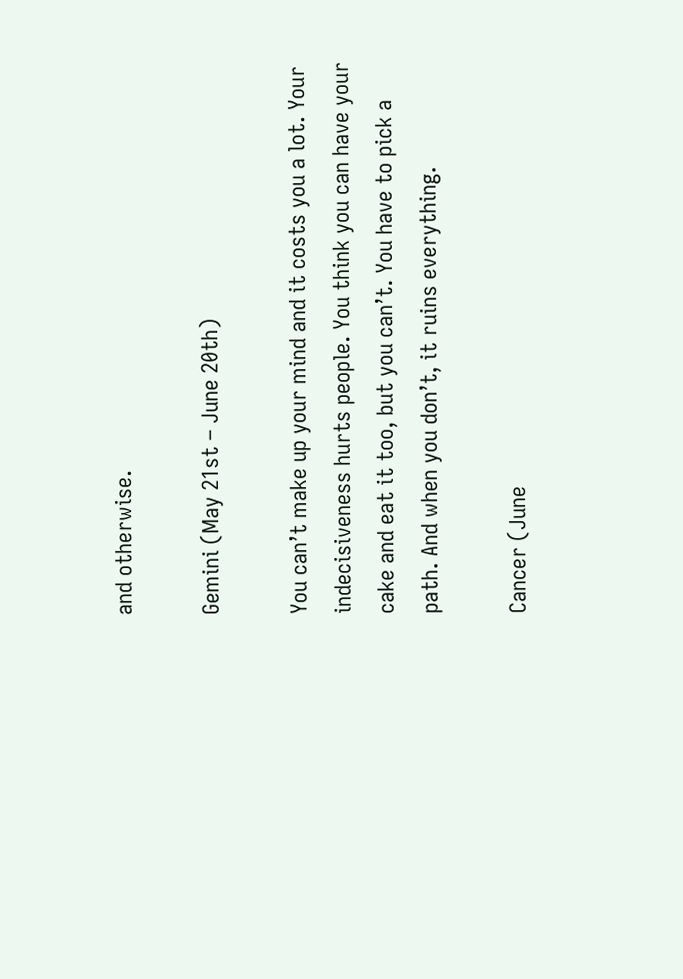and otherwise.

Gemini (May 21st – June 20th)

You can’t make up your mind and it costs you a lot. Your indecisiveness hurts people. You think you can have your cake and eat it too, but you can’t. You have to pick a path. And when you don’t, it ruins everything.

Cancer (June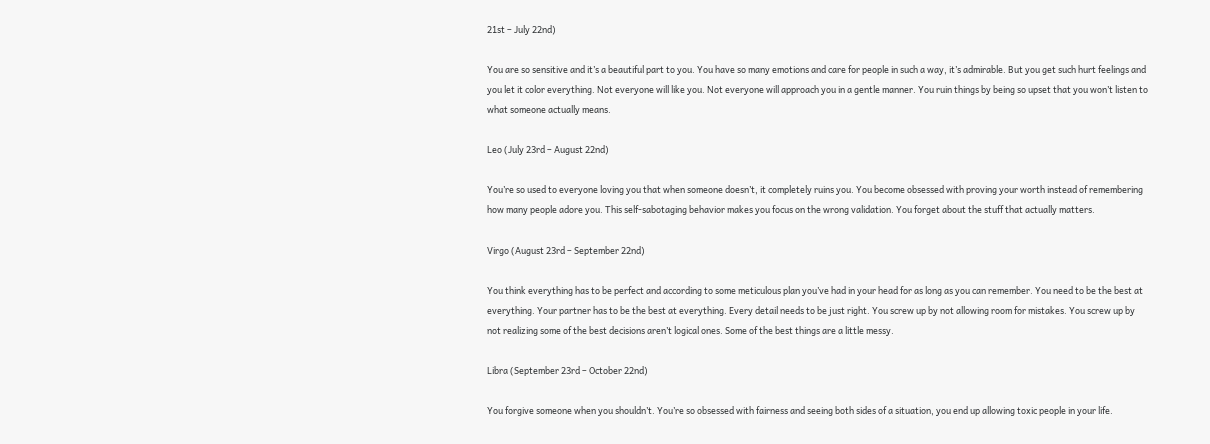21st – July 22nd)

You are so sensitive and it’s a beautiful part to you. You have so many emotions and care for people in such a way, it’s admirable. But you get such hurt feelings and you let it color everything. Not everyone will like you. Not everyone will approach you in a gentle manner. You ruin things by being so upset that you won’t listen to what someone actually means.

Leo (July 23rd – August 22nd)

You’re so used to everyone loving you that when someone doesn’t, it completely ruins you. You become obsessed with proving your worth instead of remembering how many people adore you. This self-sabotaging behavior makes you focus on the wrong validation. You forget about the stuff that actually matters.

Virgo (August 23rd – September 22nd)

You think everything has to be perfect and according to some meticulous plan you’ve had in your head for as long as you can remember. You need to be the best at everything. Your partner has to be the best at everything. Every detail needs to be just right. You screw up by not allowing room for mistakes. You screw up by not realizing some of the best decisions aren’t logical ones. Some of the best things are a little messy.

Libra (September 23rd – October 22nd)

You forgive someone when you shouldn’t. You’re so obsessed with fairness and seeing both sides of a situation, you end up allowing toxic people in your life.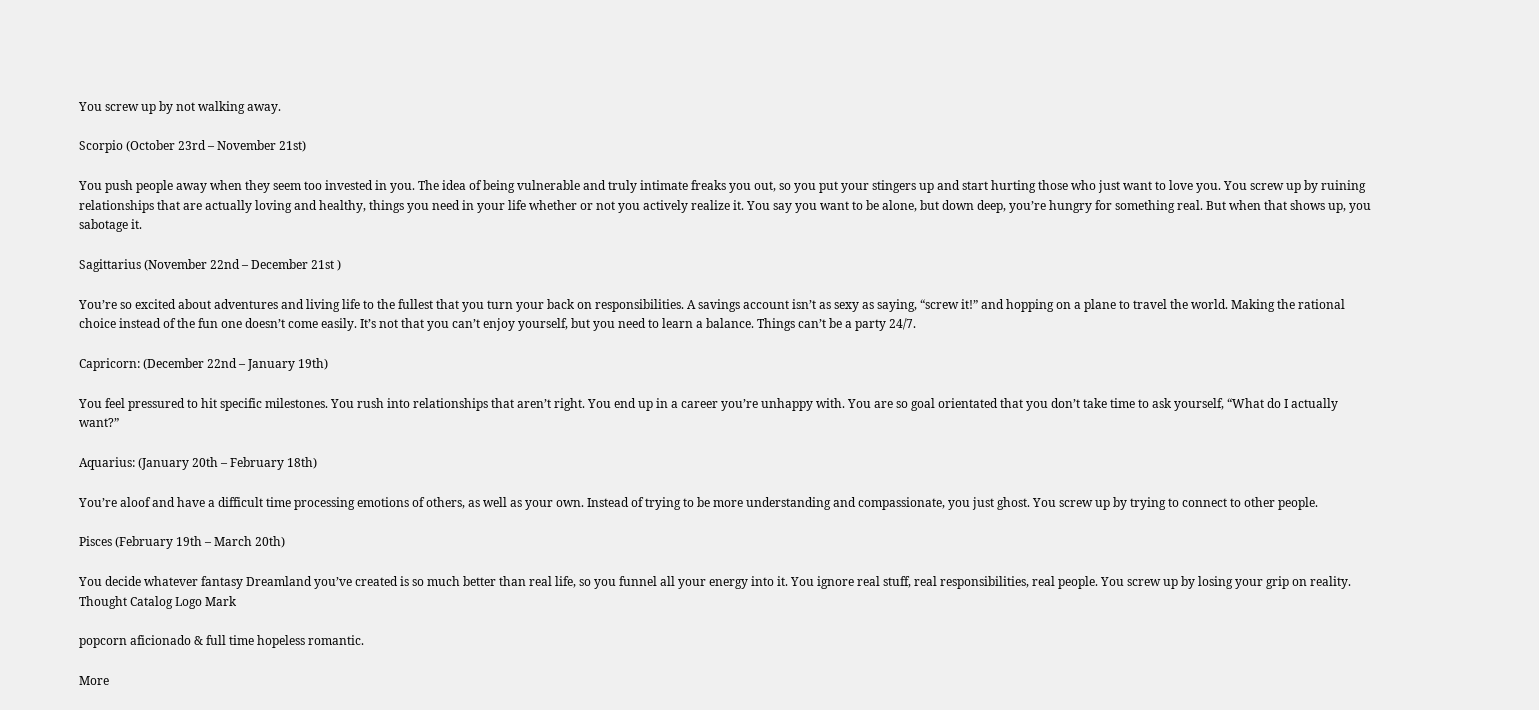You screw up by not walking away.

Scorpio (October 23rd – November 21st)

You push people away when they seem too invested in you. The idea of being vulnerable and truly intimate freaks you out, so you put your stingers up and start hurting those who just want to love you. You screw up by ruining relationships that are actually loving and healthy, things you need in your life whether or not you actively realize it. You say you want to be alone, but down deep, you’re hungry for something real. But when that shows up, you sabotage it.

Sagittarius (November 22nd – December 21st )

You’re so excited about adventures and living life to the fullest that you turn your back on responsibilities. A savings account isn’t as sexy as saying, “screw it!” and hopping on a plane to travel the world. Making the rational choice instead of the fun one doesn’t come easily. It’s not that you can’t enjoy yourself, but you need to learn a balance. Things can’t be a party 24/7.

Capricorn: (December 22nd – January 19th)

You feel pressured to hit specific milestones. You rush into relationships that aren’t right. You end up in a career you’re unhappy with. You are so goal orientated that you don’t take time to ask yourself, “What do I actually want?”

Aquarius: (January 20th – February 18th)

You’re aloof and have a difficult time processing emotions of others, as well as your own. Instead of trying to be more understanding and compassionate, you just ghost. You screw up by trying to connect to other people.

Pisces (February 19th – March 20th)

You decide whatever fantasy Dreamland you’ve created is so much better than real life, so you funnel all your energy into it. You ignore real stuff, real responsibilities, real people. You screw up by losing your grip on reality. Thought Catalog Logo Mark

popcorn aficionado & full time hopeless romantic.

More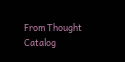From Thought Catalog